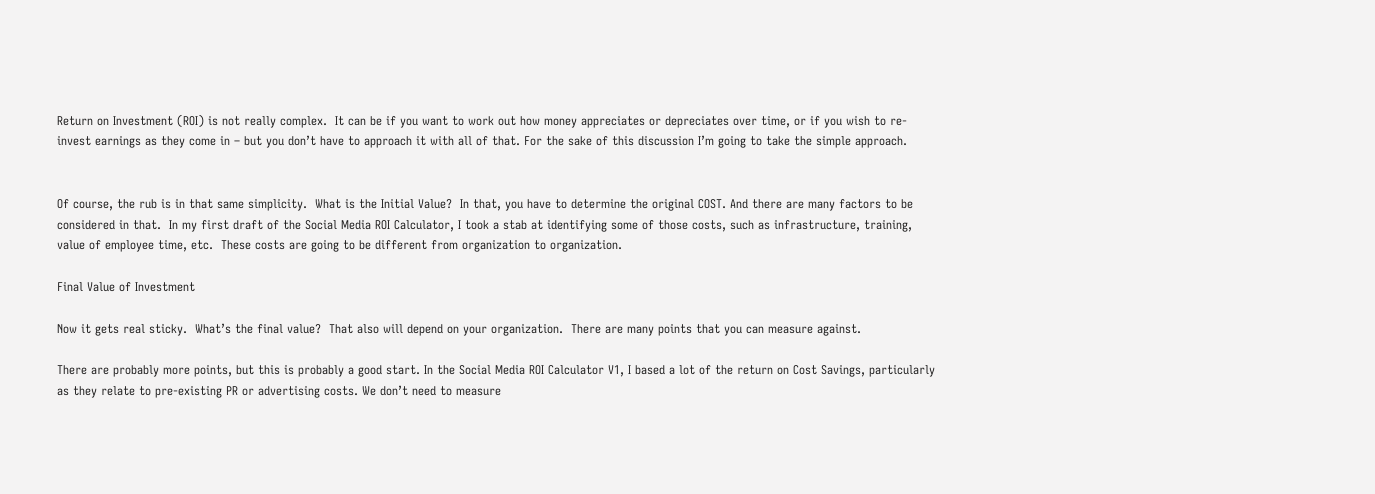Return on Investment (ROI) is not really complex.  It can be if you want to work out how money appreciates or depreciates over time, or if you wish to re-invest earnings as they come in – but you don’t have to approach it with all of that. For the sake of this discussion I’m going to take the simple approach.


Of course, the rub is in that same simplicity.  What is the Initial Value?  In that, you have to determine the original COST. And there are many factors to be considered in that.  In my first draft of the Social Media ROI Calculator, I took a stab at identifying some of those costs, such as infrastructure, training, value of employee time, etc.  These costs are going to be different from organization to organization.

Final Value of Investment

Now it gets real sticky.  What’s the final value?  That also will depend on your organization.  There are many points that you can measure against.

There are probably more points, but this is probably a good start. In the Social Media ROI Calculator V1, I based a lot of the return on Cost Savings, particularly as they relate to pre-existing PR or advertising costs. We don’t need to measure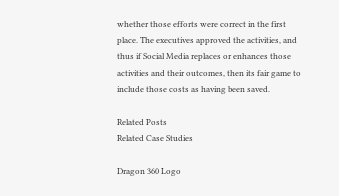whether those efforts were correct in the first place. The executives approved the activities, and thus if Social Media replaces or enhances those activities and their outcomes, then its fair game to include those costs as having been saved.

Related Posts
Related Case Studies

Dragon 360 Logo